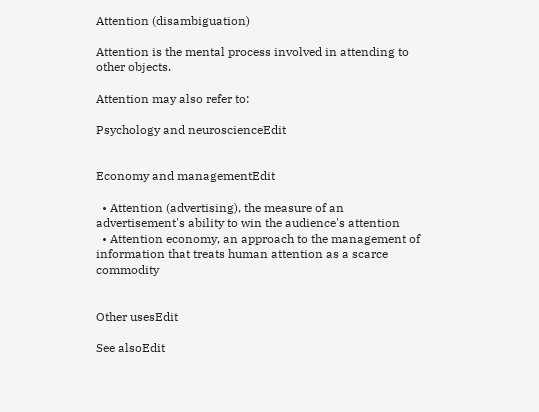Attention (disambiguation)

Attention is the mental process involved in attending to other objects.

Attention may also refer to:

Psychology and neuroscienceEdit


Economy and managementEdit

  • Attention (advertising), the measure of an advertisement's ability to win the audience's attention
  • Attention economy, an approach to the management of information that treats human attention as a scarce commodity


Other usesEdit

See alsoEdit